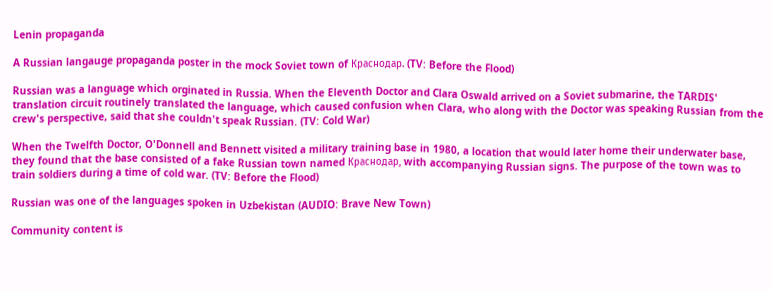Lenin propaganda

A Russian langauge propaganda poster in the mock Soviet town of Краснодар. (TV: Before the Flood)

Russian was a language which orginated in Russia. When the Eleventh Doctor and Clara Oswald arrived on a Soviet submarine, the TARDIS' translation circuit routinely translated the language, which caused confusion when Clara, who along with the Doctor was speaking Russian from the crew's perspective, said that she couldn't speak Russian. (TV: Cold War)

When the Twelfth Doctor, O'Donnell and Bennett visited a military training base in 1980, a location that would later home their underwater base, they found that the base consisted of a fake Russian town named Краснодар, with accompanying Russian signs. The purpose of the town was to train soldiers during a time of cold war. (TV: Before the Flood)

Russian was one of the languages spoken in Uzbekistan (AUDIO: Brave New Town)

Community content is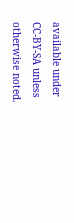available under CC-BY-SA unless otherwise noted.